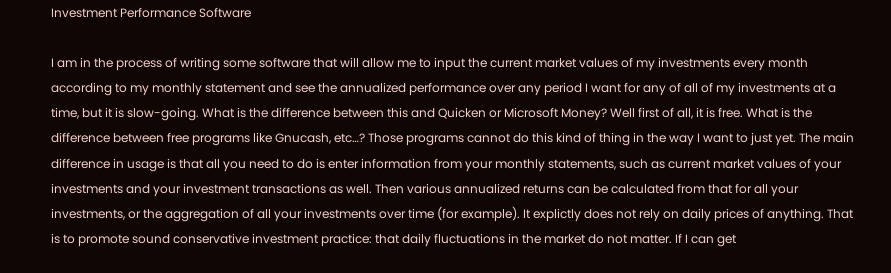Investment Performance Software

I am in the process of writing some software that will allow me to input the current market values of my investments every month according to my monthly statement and see the annualized performance over any period I want for any of all of my investments at a time, but it is slow-going. What is the difference between this and Quicken or Microsoft Money? Well first of all, it is free. What is the difference between free programs like Gnucash, etc…? Those programs cannot do this kind of thing in the way I want to just yet. The main difference in usage is that all you need to do is enter information from your monthly statements, such as current market values of your investments and your investment transactions as well. Then various annualized returns can be calculated from that for all your investments, or the aggregation of all your investments over time (for example). It explictly does not rely on daily prices of anything. That is to promote sound conservative investment practice: that daily fluctuations in the market do not matter. If I can get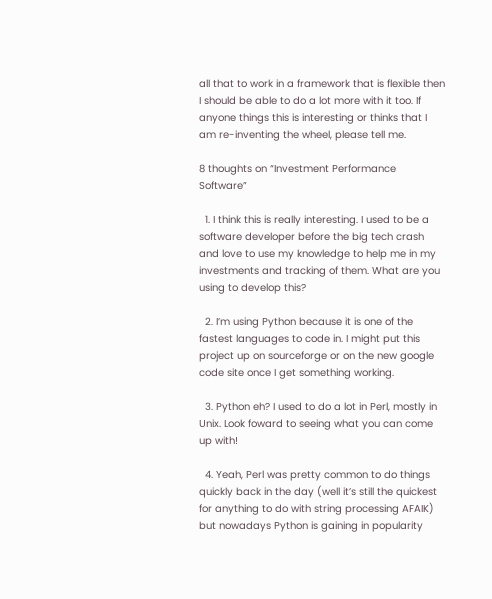all that to work in a framework that is flexible then I should be able to do a lot more with it too. If anyone things this is interesting or thinks that I am re-inventing the wheel, please tell me.

8 thoughts on “Investment Performance Software”

  1. I think this is really interesting. I used to be a software developer before the big tech crash and love to use my knowledge to help me in my investments and tracking of them. What are you using to develop this?

  2. I’m using Python because it is one of the fastest languages to code in. I might put this project up on sourceforge or on the new google code site once I get something working.

  3. Python eh? I used to do a lot in Perl, mostly in Unix. Look foward to seeing what you can come up with!

  4. Yeah, Perl was pretty common to do things quickly back in the day (well it’s still the quickest for anything to do with string processing AFAIK) but nowadays Python is gaining in popularity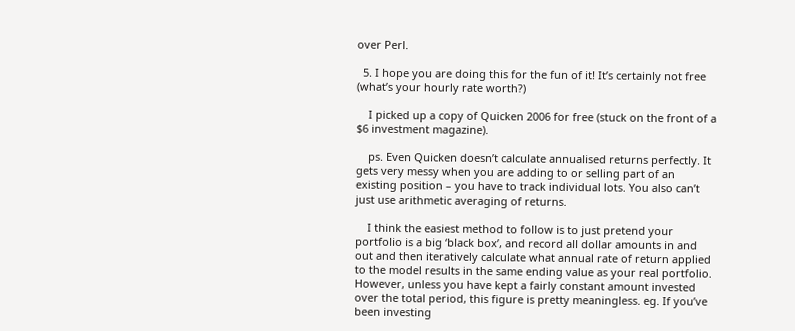over Perl.

  5. I hope you are doing this for the fun of it! It’s certainly not free (what’s your hourly rate worth?)

    I picked up a copy of Quicken 2006 for free (stuck on the front of a $6 investment magazine).

    ps. Even Quicken doesn’t calculate annualised returns perfectly. It gets very messy when you are adding to or selling part of an existing position – you have to track individual lots. You also can’t just use arithmetic averaging of returns.

    I think the easiest method to follow is to just pretend your portfolio is a big ‘black box’, and record all dollar amounts in and out and then iteratively calculate what annual rate of return applied to the model results in the same ending value as your real portfolio. However, unless you have kept a fairly constant amount invested over the total period, this figure is pretty meaningless. eg. If you’ve been investing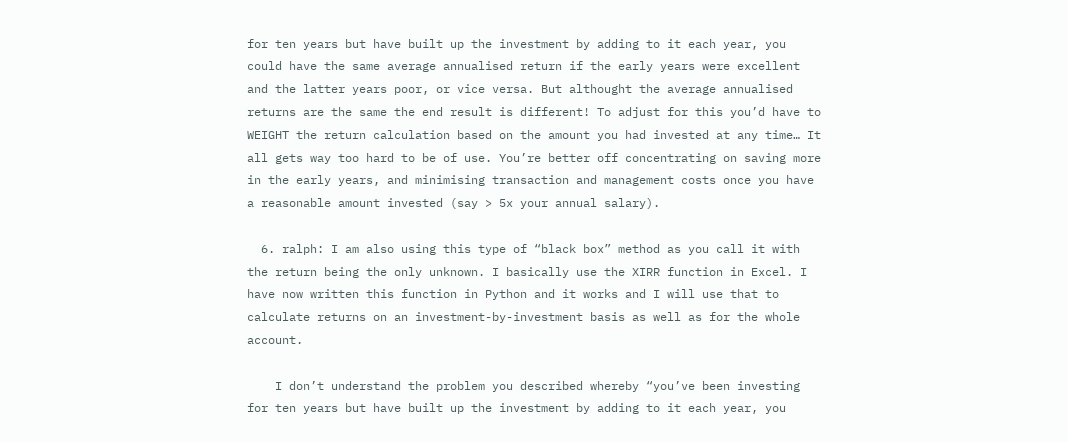for ten years but have built up the investment by adding to it each year, you could have the same average annualised return if the early years were excellent and the latter years poor, or vice versa. But althought the average annualised returns are the same the end result is different! To adjust for this you’d have to WEIGHT the return calculation based on the amount you had invested at any time… It all gets way too hard to be of use. You’re better off concentrating on saving more in the early years, and minimising transaction and management costs once you have a reasonable amount invested (say > 5x your annual salary).

  6. ralph: I am also using this type of “black box” method as you call it with the return being the only unknown. I basically use the XIRR function in Excel. I have now written this function in Python and it works and I will use that to calculate returns on an investment-by-investment basis as well as for the whole account.

    I don’t understand the problem you described whereby “you’ve been investing for ten years but have built up the investment by adding to it each year, you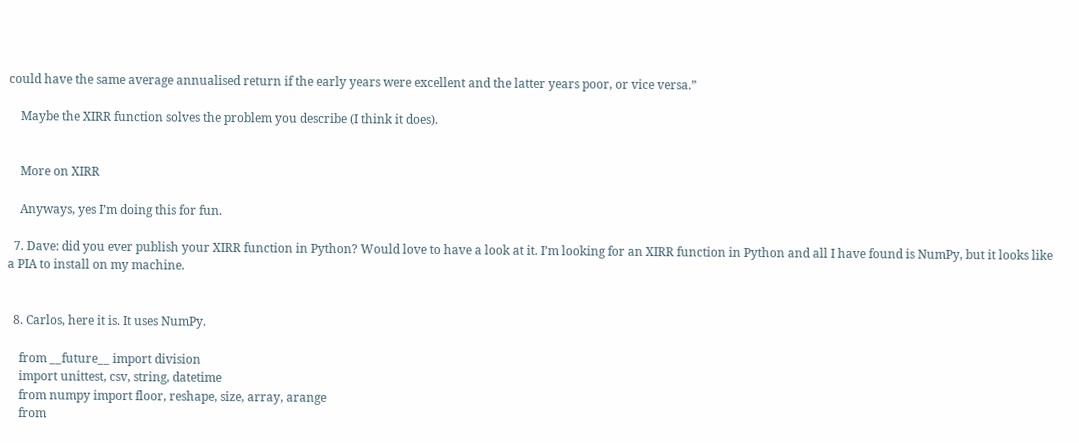could have the same average annualised return if the early years were excellent and the latter years poor, or vice versa.”

    Maybe the XIRR function solves the problem you describe (I think it does).


    More on XIRR

    Anyways, yes I’m doing this for fun.

  7. Dave: did you ever publish your XIRR function in Python? Would love to have a look at it. I’m looking for an XIRR function in Python and all I have found is NumPy, but it looks like a PIA to install on my machine.


  8. Carlos, here it is. It uses NumPy.

    from __future__ import division
    import unittest, csv, string, datetime
    from numpy import floor, reshape, size, array, arange
    from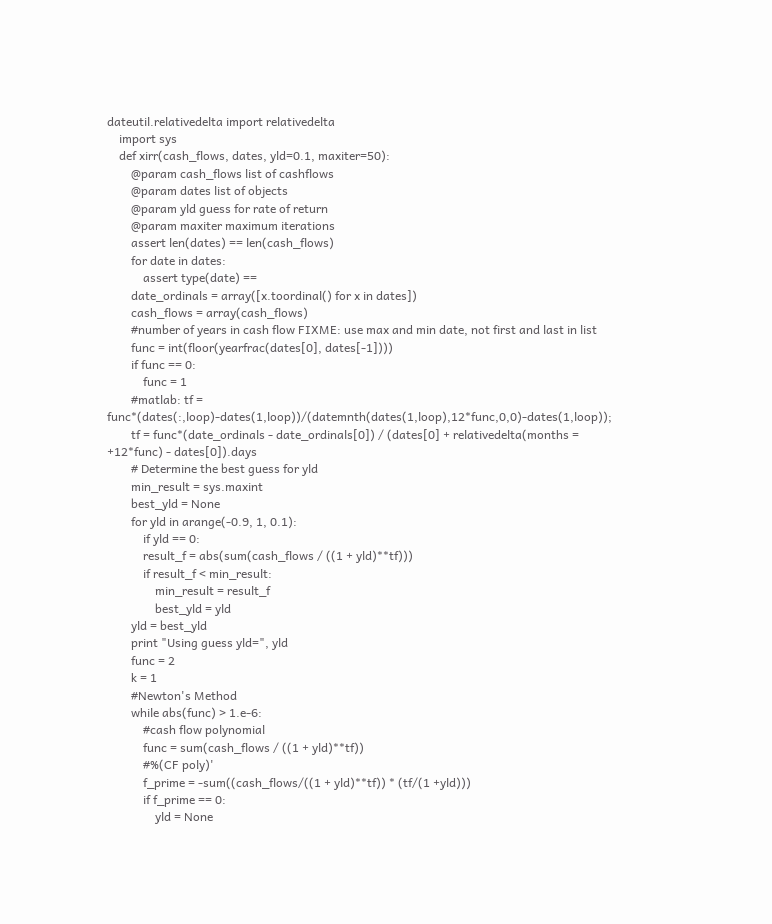dateutil.relativedelta import relativedelta
    import sys
    def xirr(cash_flows, dates, yld=0.1, maxiter=50):
        @param cash_flows list of cashflows
        @param dates list of objects
        @param yld guess for rate of return
        @param maxiter maximum iterations
        assert len(dates) == len(cash_flows)
        for date in dates:
            assert type(date) ==
        date_ordinals = array([x.toordinal() for x in dates])
        cash_flows = array(cash_flows)
        #number of years in cash flow FIXME: use max and min date, not first and last in list
        func = int(floor(yearfrac(dates[0], dates[-1])))
        if func == 0:
            func = 1
        #matlab: tf = func*(dates(:,loop)-dates(1,loop))/(datemnth(dates(1,loop),12*func,0,0)-dates(1,loop));
        tf = func*(date_ordinals - date_ordinals[0]) / (dates[0] + relativedelta(months = +12*func) - dates[0]).days
        # Determine the best guess for yld
        min_result = sys.maxint
        best_yld = None
        for yld in arange(-0.9, 1, 0.1):
            if yld == 0:
            result_f = abs(sum(cash_flows / ((1 + yld)**tf)))
            if result_f < min_result:
                min_result = result_f
                best_yld = yld
        yld = best_yld
        print "Using guess yld=", yld
        func = 2
        k = 1
        #Newton's Method
        while abs(func) > 1.e-6:
            #cash flow polynomial
            func = sum(cash_flows / ((1 + yld)**tf))
            #%(CF poly)'
            f_prime = -sum((cash_flows/((1 + yld)**tf)) * (tf/(1 +yld)))
            if f_prime == 0:
                yld = None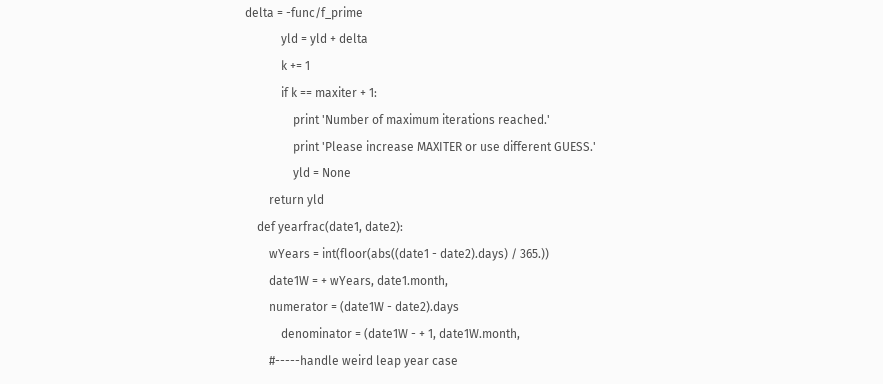delta = -func/f_prime
            yld = yld + delta
            k += 1
            if k == maxiter + 1:
                print 'Number of maximum iterations reached.'
                print 'Please increase MAXITER or use different GUESS.'
                yld = None
        return yld
    def yearfrac(date1, date2):
        wYears = int(floor(abs((date1 - date2).days) / 365.))
        date1W = + wYears, date1.month,
        numerator = (date1W - date2).days
            denominator = (date1W - + 1, date1W.month,
        #-----handle weird leap year case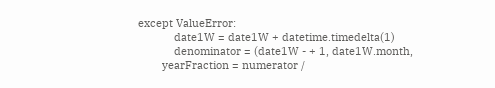except ValueError:
            date1W = date1W + datetime.timedelta(1)
            denominator = (date1W - + 1, date1W.month,
        yearFraction = numerator /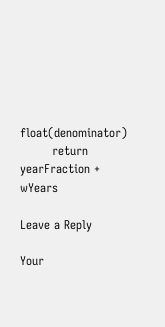float(denominator)
        return yearFraction + wYears

Leave a Reply

Your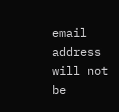email address will not be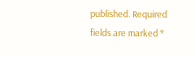published. Required fields are marked *